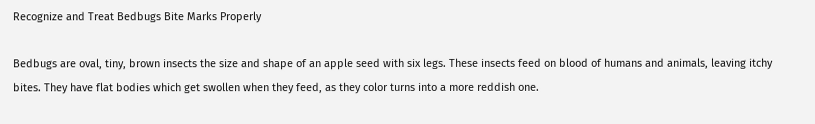Recognize and Treat Bedbugs Bite Marks Properly

Bedbugs are oval, tiny, brown insects the size and shape of an apple seed with six legs. These insects feed on blood of humans and animals, leaving itchy bites. They have flat bodies which get swollen when they feed, as they color turns into a more reddish one.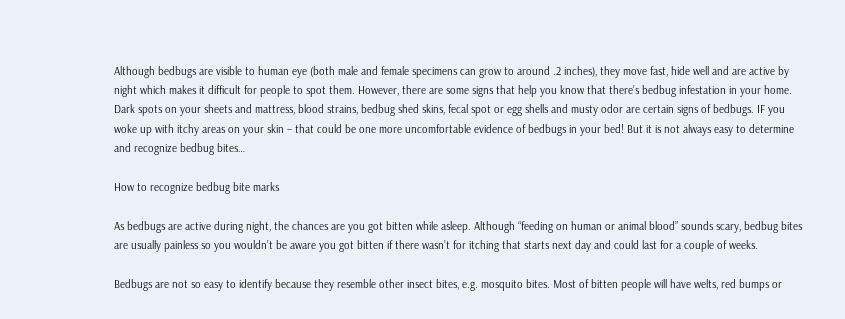Although bedbugs are visible to human eye (both male and female specimens can grow to around .2 inches), they move fast, hide well and are active by night which makes it difficult for people to spot them. However, there are some signs that help you know that there’s bedbug infestation in your home. Dark spots on your sheets and mattress, blood strains, bedbug shed skins, fecal spot or egg shells and musty odor are certain signs of bedbugs. IF you woke up with itchy areas on your skin – that could be one more uncomfortable evidence of bedbugs in your bed! But it is not always easy to determine and recognize bedbug bites…

How to recognize bedbug bite marks

As bedbugs are active during night, the chances are you got bitten while asleep. Although “feeding on human or animal blood” sounds scary, bedbug bites are usually painless so you wouldn’t be aware you got bitten if there wasn’t for itching that starts next day and could last for a couple of weeks.

Bedbugs are not so easy to identify because they resemble other insect bites, e.g. mosquito bites. Most of bitten people will have welts, red bumps or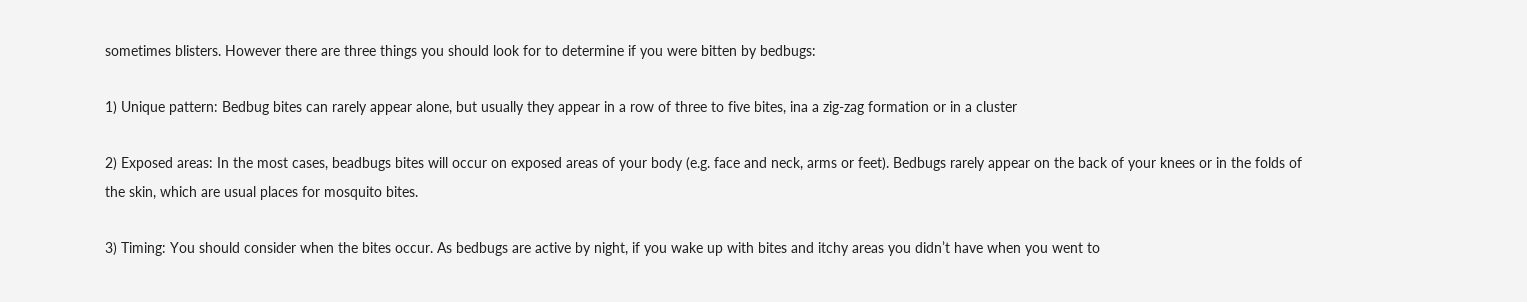sometimes blisters. However there are three things you should look for to determine if you were bitten by bedbugs:

1) Unique pattern: Bedbug bites can rarely appear alone, but usually they appear in a row of three to five bites, ina a zig-zag formation or in a cluster

2) Exposed areas: In the most cases, beadbugs bites will occur on exposed areas of your body (e.g. face and neck, arms or feet). Bedbugs rarely appear on the back of your knees or in the folds of the skin, which are usual places for mosquito bites.

3) Timing: You should consider when the bites occur. As bedbugs are active by night, if you wake up with bites and itchy areas you didn’t have when you went to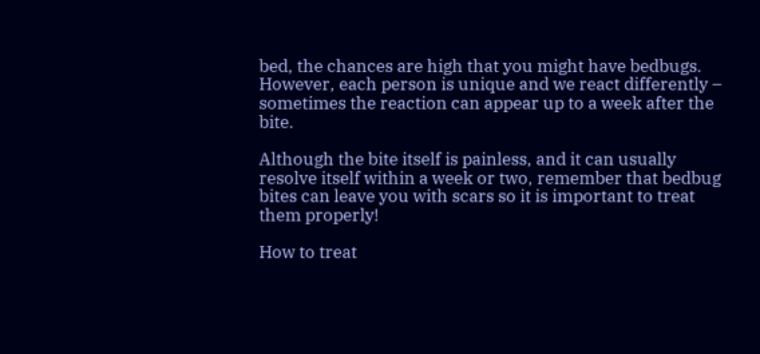bed, the chances are high that you might have bedbugs. However, each person is unique and we react differently – sometimes the reaction can appear up to a week after the bite.

Although the bite itself is painless, and it can usually resolve itself within a week or two, remember that bedbug bites can leave you with scars so it is important to treat them properly!

How to treat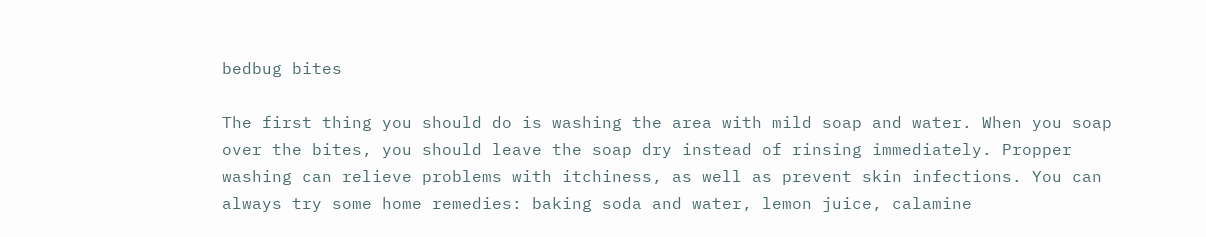bedbug bites

The first thing you should do is washing the area with mild soap and water. When you soap over the bites, you should leave the soap dry instead of rinsing immediately. Propper washing can relieve problems with itchiness, as well as prevent skin infections. You can always try some home remedies: baking soda and water, lemon juice, calamine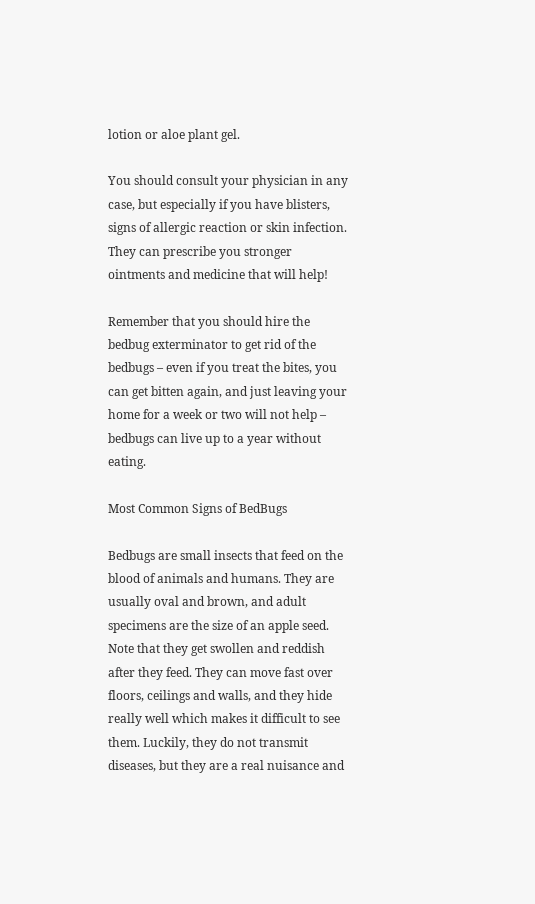lotion or aloe plant gel.

You should consult your physician in any case, but especially if you have blisters, signs of allergic reaction or skin infection. They can prescribe you stronger ointments and medicine that will help!

Remember that you should hire the bedbug exterminator to get rid of the bedbugs – even if you treat the bites, you can get bitten again, and just leaving your home for a week or two will not help – bedbugs can live up to a year without eating.

Most Common Signs of BedBugs

Bedbugs are small insects that feed on the blood of animals and humans. They are usually oval and brown, and adult specimens are the size of an apple seed. Note that they get swollen and reddish after they feed. They can move fast over floors, ceilings and walls, and they hide really well which makes it difficult to see them. Luckily, they do not transmit diseases, but they are a real nuisance and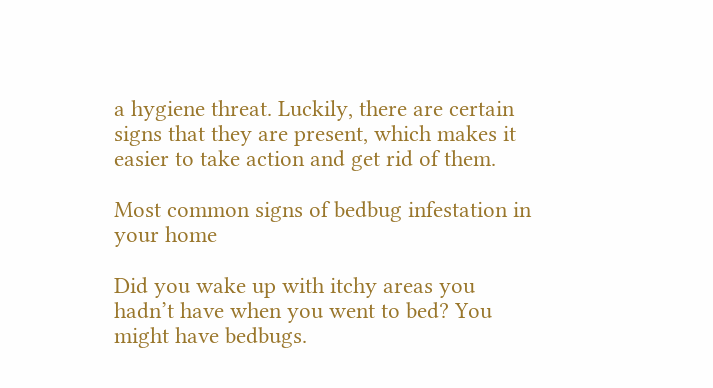a hygiene threat. Luckily, there are certain signs that they are present, which makes it easier to take action and get rid of them.

Most common signs of bedbug infestation in your home

Did you wake up with itchy areas you hadn’t have when you went to bed? You might have bedbugs.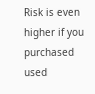Risk is even higher if you purchased used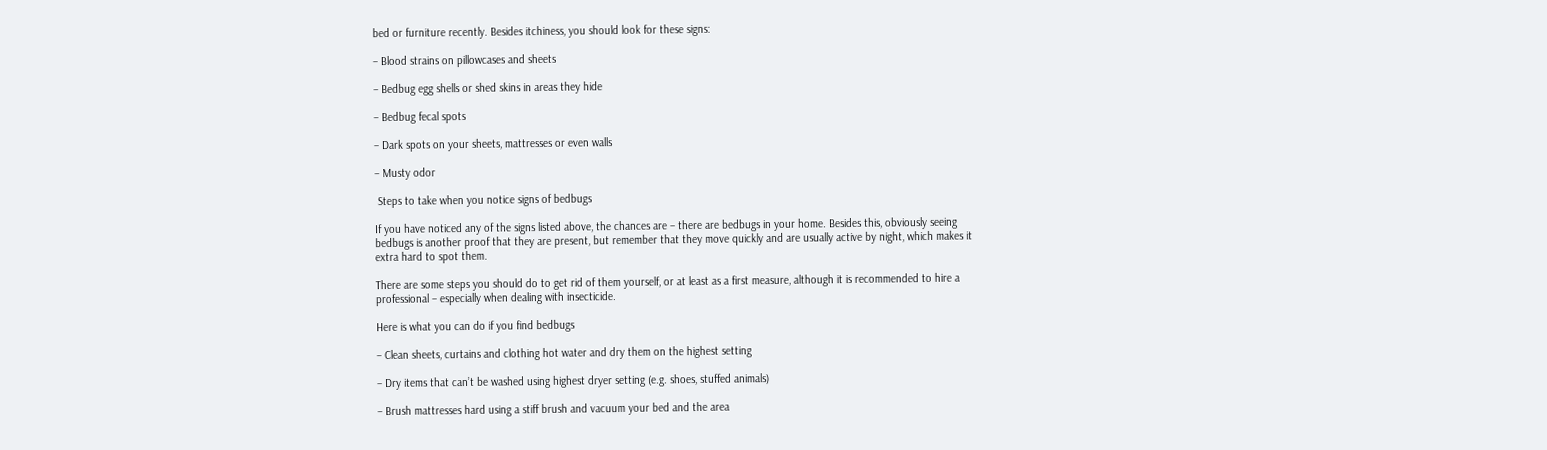bed or furniture recently. Besides itchiness, you should look for these signs:

– Blood strains on pillowcases and sheets

– Bedbug egg shells or shed skins in areas they hide

– Bedbug fecal spots

– Dark spots on your sheets, mattresses or even walls

– Musty odor

 Steps to take when you notice signs of bedbugs

If you have noticed any of the signs listed above, the chances are – there are bedbugs in your home. Besides this, obviously seeing bedbugs is another proof that they are present, but remember that they move quickly and are usually active by night, which makes it extra hard to spot them.

There are some steps you should do to get rid of them yourself, or at least as a first measure, although it is recommended to hire a professional – especially when dealing with insecticide.

Here is what you can do if you find bedbugs

– Clean sheets, curtains and clothing hot water and dry them on the highest setting

– Dry items that can’t be washed using highest dryer setting (e.g. shoes, stuffed animals)

– Brush mattresses hard using a stiff brush and vacuum your bed and the area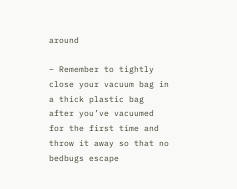around

– Remember to tightly close your vacuum bag in a thick plastic bag after you’ve vacuumed for the first time and throw it away so that no bedbugs escape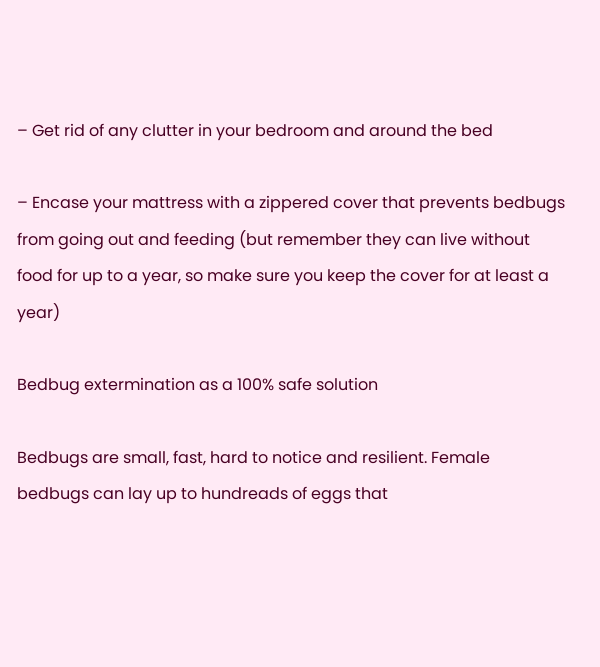– Get rid of any clutter in your bedroom and around the bed

– Encase your mattress with a zippered cover that prevents bedbugs from going out and feeding (but remember they can live without food for up to a year, so make sure you keep the cover for at least a year)

Bedbug extermination as a 100% safe solution

Bedbugs are small, fast, hard to notice and resilient. Female bedbugs can lay up to hundreads of eggs that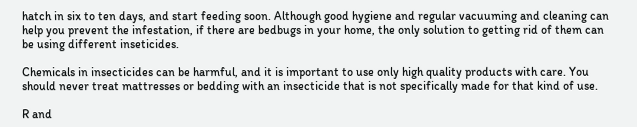hatch in six to ten days, and start feeding soon. Although good hygiene and regular vacuuming and cleaning can help you prevent the infestation, if there are bedbugs in your home, the only solution to getting rid of them can be using different inseticides.

Chemicals in insecticides can be harmful, and it is important to use only high quality products with care. You should never treat mattresses or bedding with an insecticide that is not specifically made for that kind of use.

R and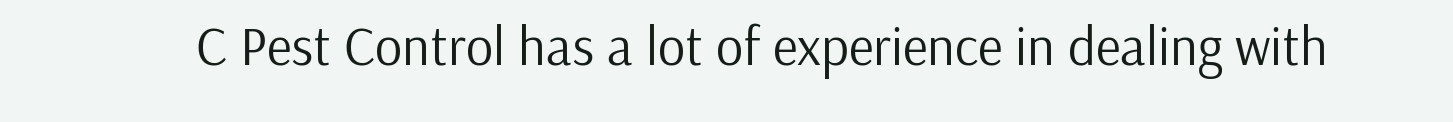C Pest Control has a lot of experience in dealing with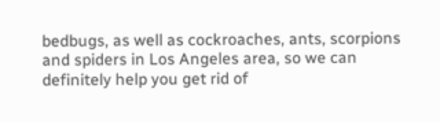bedbugs, as well as cockroaches, ants, scorpions and spiders in Los Angeles area, so we can definitely help you get rid of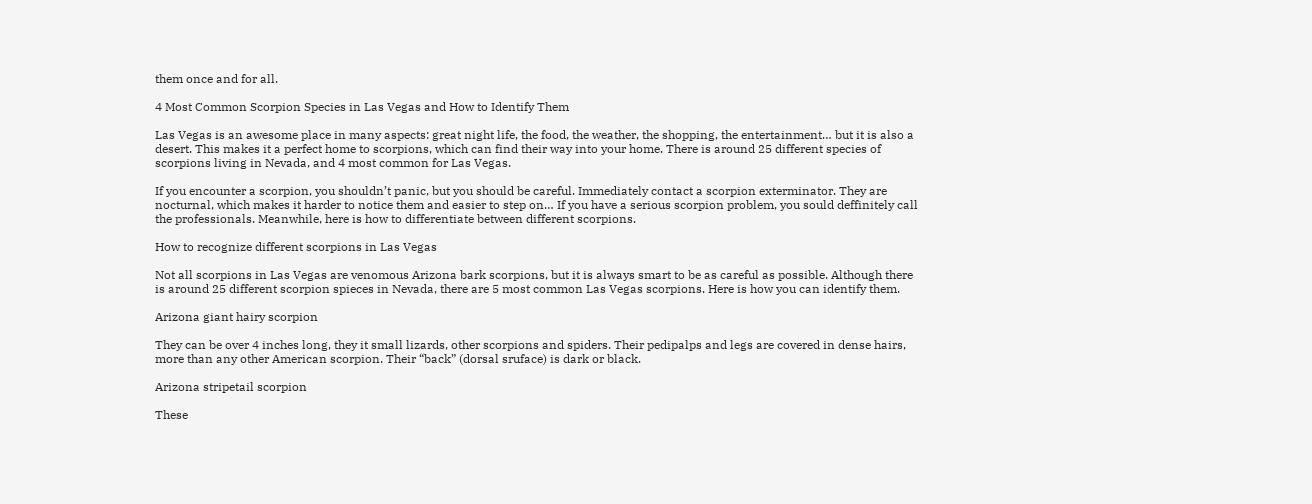them once and for all.

4 Most Common Scorpion Species in Las Vegas and How to Identify Them

Las Vegas is an awesome place in many aspects: great night life, the food, the weather, the shopping, the entertainment… but it is also a desert. This makes it a perfect home to scorpions, which can find their way into your home. There is around 25 different species of scorpions living in Nevada, and 4 most common for Las Vegas.

If you encounter a scorpion, you shouldn’t panic, but you should be careful. Immediately contact a scorpion exterminator. They are nocturnal, which makes it harder to notice them and easier to step on… If you have a serious scorpion problem, you sould deffinitely call the professionals. Meanwhile, here is how to differentiate between different scorpions.

How to recognize different scorpions in Las Vegas

Not all scorpions in Las Vegas are venomous Arizona bark scorpions, but it is always smart to be as careful as possible. Although there is around 25 different scorpion spieces in Nevada, there are 5 most common Las Vegas scorpions. Here is how you can identify them.

Arizona giant hairy scorpion

They can be over 4 inches long, they it small lizards, other scorpions and spiders. Their pedipalps and legs are covered in dense hairs, more than any other American scorpion. Their “back” (dorsal sruface) is dark or black.

Arizona stripetail scorpion

These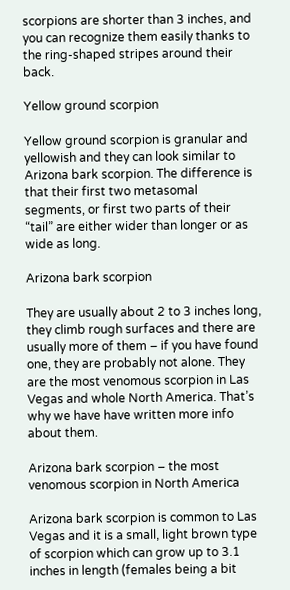scorpions are shorter than 3 inches, and you can recognize them easily thanks to the ring-shaped stripes around their back.

Yellow ground scorpion

Yellow ground scorpion is granular and yellowish and they can look similar to Arizona bark scorpion. The difference is that their first two metasomal segments, or first two parts of their “tail” are either wider than longer or as wide as long.

Arizona bark scorpion

They are usually about 2 to 3 inches long, they climb rough surfaces and there are usually more of them – if you have found one, they are probably not alone. They are the most venomous scorpion in Las Vegas and whole North America. That’s why we have have written more info about them.

Arizona bark scorpion – the most venomous scorpion in North America

Arizona bark scorpion is common to Las Vegas and it is a small, light brown type of scorpion which can grow up to 3.1 inches in length (females being a bit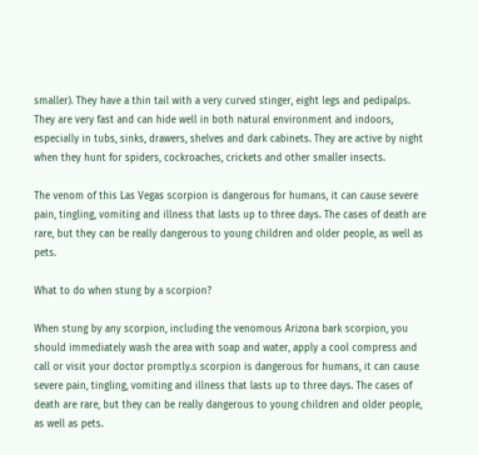smaller). They have a thin tail with a very curved stinger, eight legs and pedipalps. They are very fast and can hide well in both natural environment and indoors, especially in tubs, sinks, drawers, shelves and dark cabinets. They are active by night when they hunt for spiders, cockroaches, crickets and other smaller insects.

The venom of this Las Vegas scorpion is dangerous for humans, it can cause severe pain, tingling, vomiting and illness that lasts up to three days. The cases of death are rare, but they can be really dangerous to young children and older people, as well as pets.

What to do when stung by a scorpion?

When stung by any scorpion, including the venomous Arizona bark scorpion, you should immediately wash the area with soap and water, apply a cool compress and call or visit your doctor promptly.s scorpion is dangerous for humans, it can cause severe pain, tingling, vomiting and illness that lasts up to three days. The cases of death are rare, but they can be really dangerous to young children and older people, as well as pets.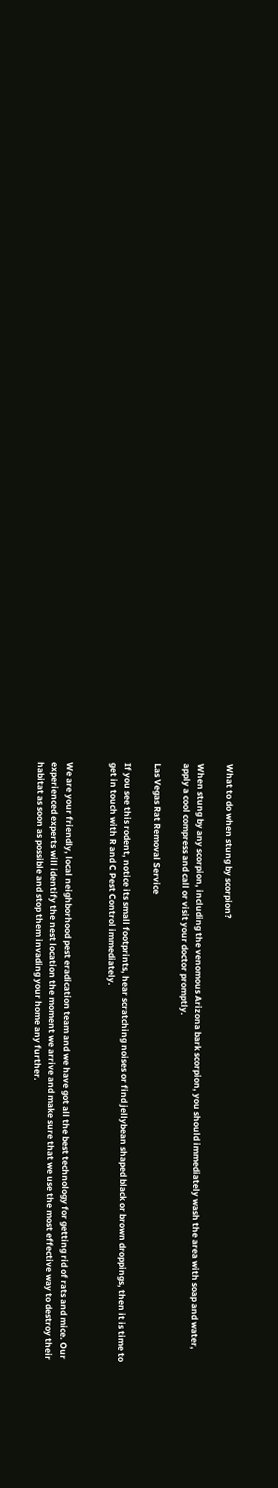What to do when stung by scorpion?

When stung by any scorpion, including the venomous Arizona bark scorpion, you should immediately wash the area with soap and water, apply a cool compress and call or visit your doctor promptly.

Las Vegas Rat Removal Service

If you see this rodent, notice its small footprints, hear scratching noises or find jellybean shaped black or brown droppings, then it is time to get in touch with R and C Pest Control immediately.


We are your friendly, local neighborhood pest eradication team and we have got all the best technology for getting rid of rats and mice. Our experienced experts will identify the nest location the moment we arrive and make sure that we use the most effective way to destroy their habitat as soon as possible and stop them invading your home any further.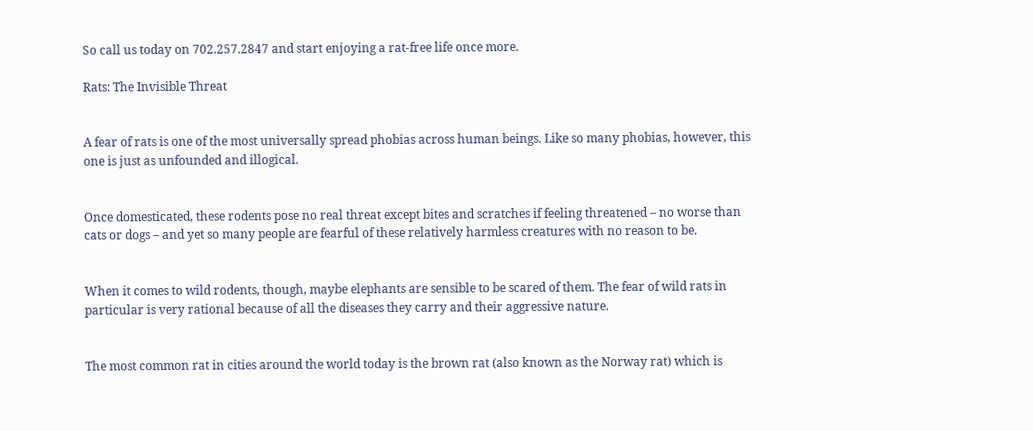So call us today on 702.257.2847 and start enjoying a rat-free life once more.

Rats: The Invisible Threat


A fear of rats is one of the most universally spread phobias across human beings. Like so many phobias, however, this one is just as unfounded and illogical.


Once domesticated, these rodents pose no real threat except bites and scratches if feeling threatened – no worse than cats or dogs – and yet so many people are fearful of these relatively harmless creatures with no reason to be.


When it comes to wild rodents, though, maybe elephants are sensible to be scared of them. The fear of wild rats in particular is very rational because of all the diseases they carry and their aggressive nature.


The most common rat in cities around the world today is the brown rat (also known as the Norway rat) which is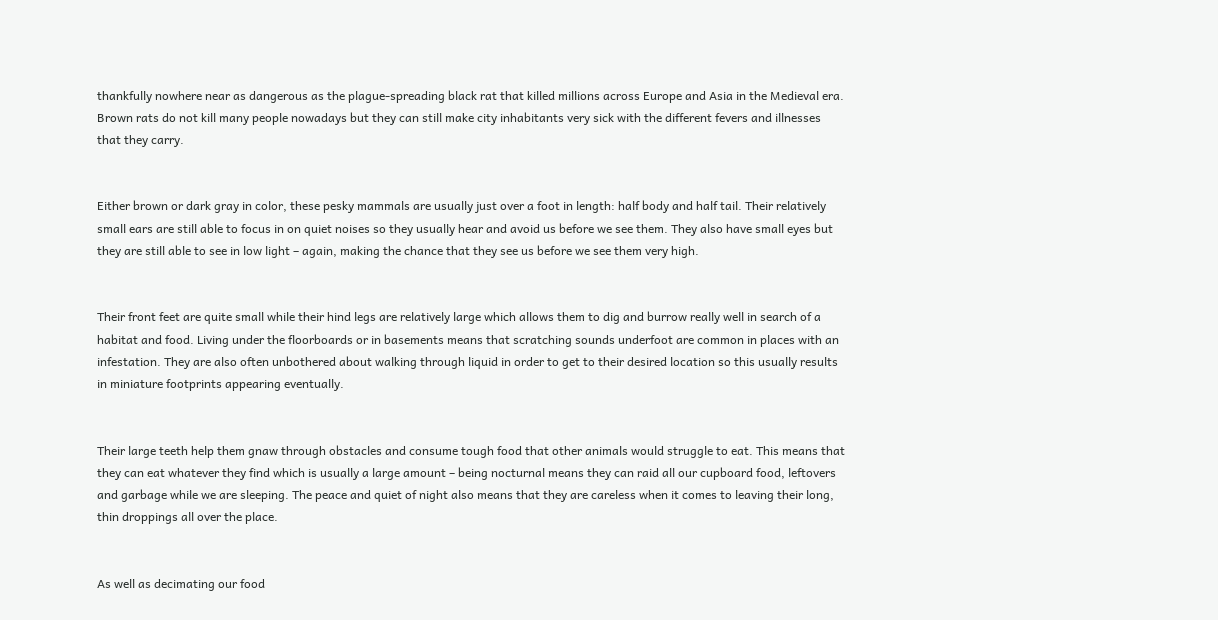thankfully nowhere near as dangerous as the plague-spreading black rat that killed millions across Europe and Asia in the Medieval era. Brown rats do not kill many people nowadays but they can still make city inhabitants very sick with the different fevers and illnesses that they carry.


Either brown or dark gray in color, these pesky mammals are usually just over a foot in length: half body and half tail. Their relatively small ears are still able to focus in on quiet noises so they usually hear and avoid us before we see them. They also have small eyes but they are still able to see in low light – again, making the chance that they see us before we see them very high.


Their front feet are quite small while their hind legs are relatively large which allows them to dig and burrow really well in search of a habitat and food. Living under the floorboards or in basements means that scratching sounds underfoot are common in places with an infestation. They are also often unbothered about walking through liquid in order to get to their desired location so this usually results in miniature footprints appearing eventually.


Their large teeth help them gnaw through obstacles and consume tough food that other animals would struggle to eat. This means that they can eat whatever they find which is usually a large amount – being nocturnal means they can raid all our cupboard food, leftovers and garbage while we are sleeping. The peace and quiet of night also means that they are careless when it comes to leaving their long, thin droppings all over the place.


As well as decimating our food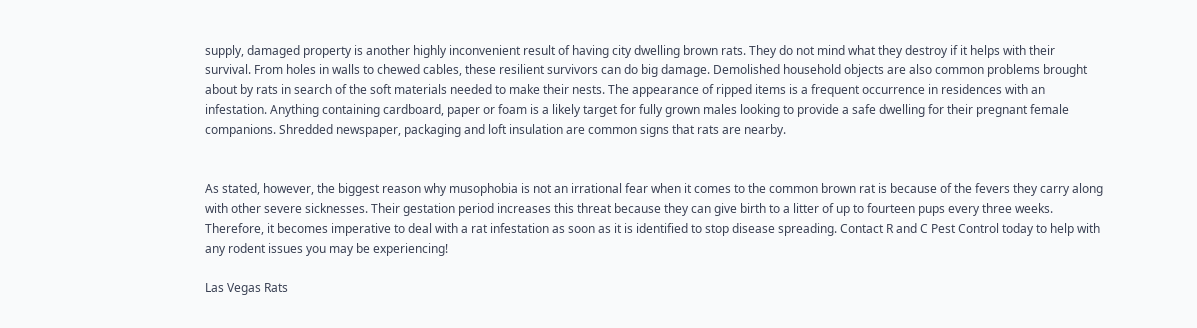supply, damaged property is another highly inconvenient result of having city dwelling brown rats. They do not mind what they destroy if it helps with their survival. From holes in walls to chewed cables, these resilient survivors can do big damage. Demolished household objects are also common problems brought about by rats in search of the soft materials needed to make their nests. The appearance of ripped items is a frequent occurrence in residences with an infestation. Anything containing cardboard, paper or foam is a likely target for fully grown males looking to provide a safe dwelling for their pregnant female companions. Shredded newspaper, packaging and loft insulation are common signs that rats are nearby.


As stated, however, the biggest reason why musophobia is not an irrational fear when it comes to the common brown rat is because of the fevers they carry along with other severe sicknesses. Their gestation period increases this threat because they can give birth to a litter of up to fourteen pups every three weeks. Therefore, it becomes imperative to deal with a rat infestation as soon as it is identified to stop disease spreading. Contact R and C Pest Control today to help with any rodent issues you may be experiencing!

Las Vegas Rats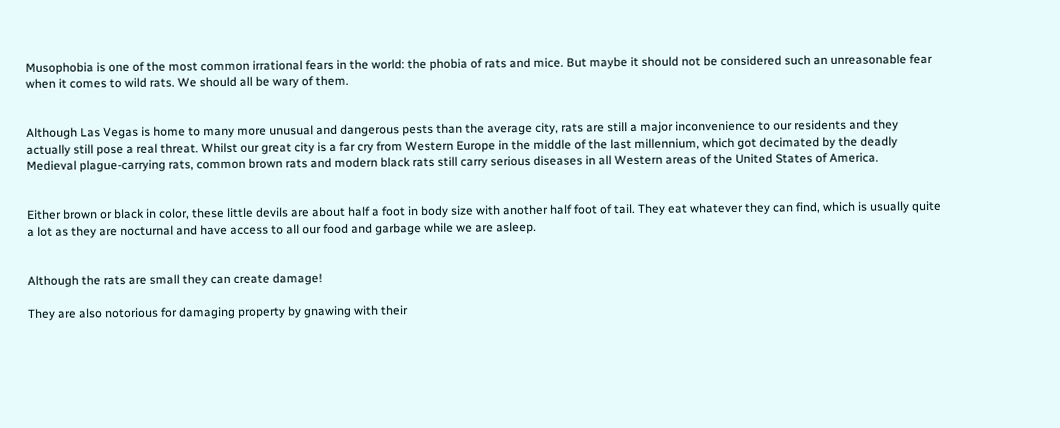Musophobia is one of the most common irrational fears in the world: the phobia of rats and mice. But maybe it should not be considered such an unreasonable fear when it comes to wild rats. We should all be wary of them.


Although Las Vegas is home to many more unusual and dangerous pests than the average city, rats are still a major inconvenience to our residents and they actually still pose a real threat. Whilst our great city is a far cry from Western Europe in the middle of the last millennium, which got decimated by the deadly Medieval plague-carrying rats, common brown rats and modern black rats still carry serious diseases in all Western areas of the United States of America.


Either brown or black in color, these little devils are about half a foot in body size with another half foot of tail. They eat whatever they can find, which is usually quite a lot as they are nocturnal and have access to all our food and garbage while we are asleep.


Although the rats are small they can create damage!

They are also notorious for damaging property by gnawing with their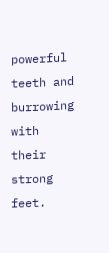powerful teeth and burrowing with their strong feet.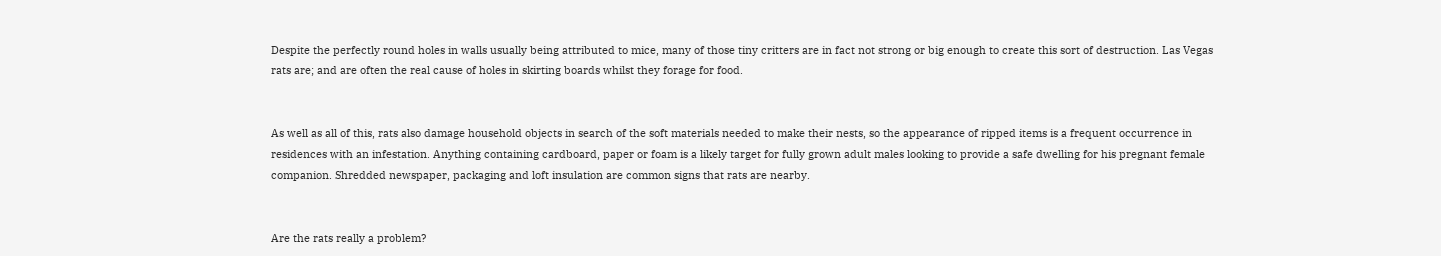Despite the perfectly round holes in walls usually being attributed to mice, many of those tiny critters are in fact not strong or big enough to create this sort of destruction. Las Vegas rats are; and are often the real cause of holes in skirting boards whilst they forage for food.


As well as all of this, rats also damage household objects in search of the soft materials needed to make their nests, so the appearance of ripped items is a frequent occurrence in residences with an infestation. Anything containing cardboard, paper or foam is a likely target for fully grown adult males looking to provide a safe dwelling for his pregnant female companion. Shredded newspaper, packaging and loft insulation are common signs that rats are nearby.


Are the rats really a problem?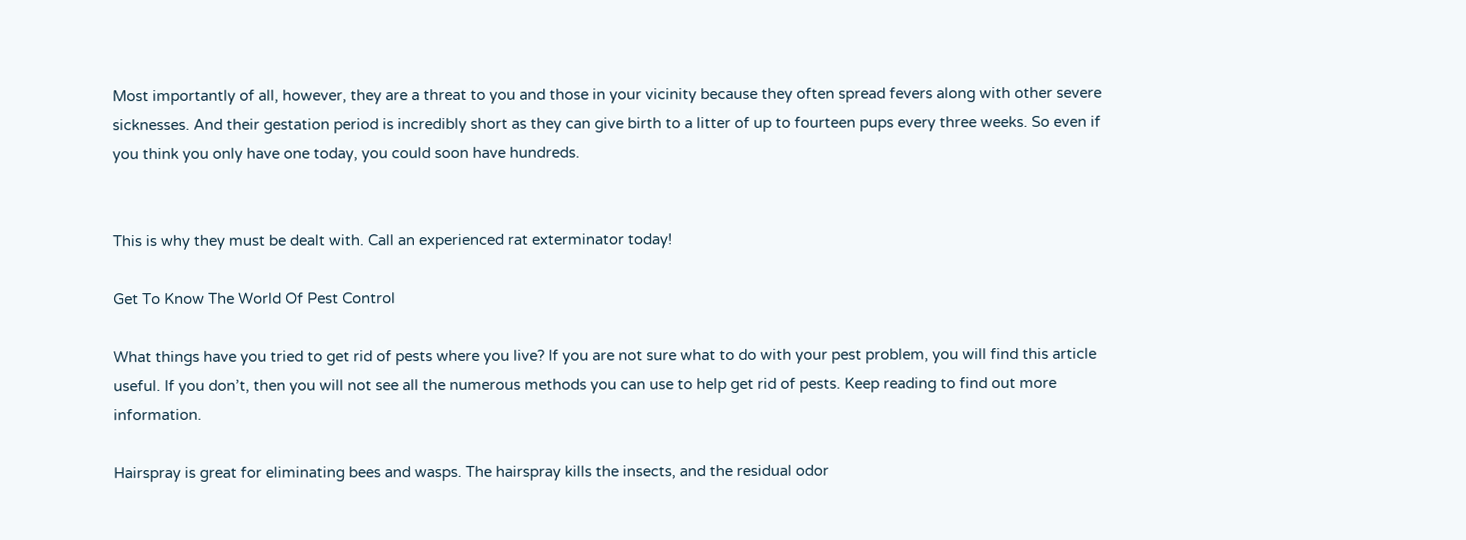Most importantly of all, however, they are a threat to you and those in your vicinity because they often spread fevers along with other severe sicknesses. And their gestation period is incredibly short as they can give birth to a litter of up to fourteen pups every three weeks. So even if you think you only have one today, you could soon have hundreds.


This is why they must be dealt with. Call an experienced rat exterminator today!

Get To Know The World Of Pest Control

What things have you tried to get rid of pests where you live? If you are not sure what to do with your pest problem, you will find this article useful. If you don’t, then you will not see all the numerous methods you can use to help get rid of pests. Keep reading to find out more information.

Hairspray is great for eliminating bees and wasps. The hairspray kills the insects, and the residual odor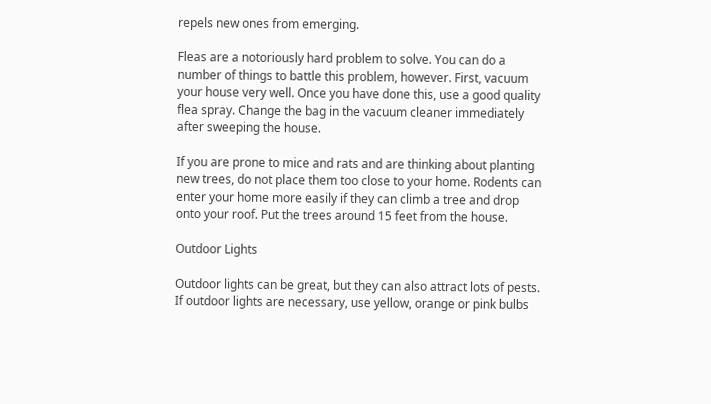repels new ones from emerging.

Fleas are a notoriously hard problem to solve. You can do a number of things to battle this problem, however. First, vacuum your house very well. Once you have done this, use a good quality flea spray. Change the bag in the vacuum cleaner immediately after sweeping the house.

If you are prone to mice and rats and are thinking about planting new trees, do not place them too close to your home. Rodents can enter your home more easily if they can climb a tree and drop onto your roof. Put the trees around 15 feet from the house.

Outdoor Lights

Outdoor lights can be great, but they can also attract lots of pests. If outdoor lights are necessary, use yellow, orange or pink bulbs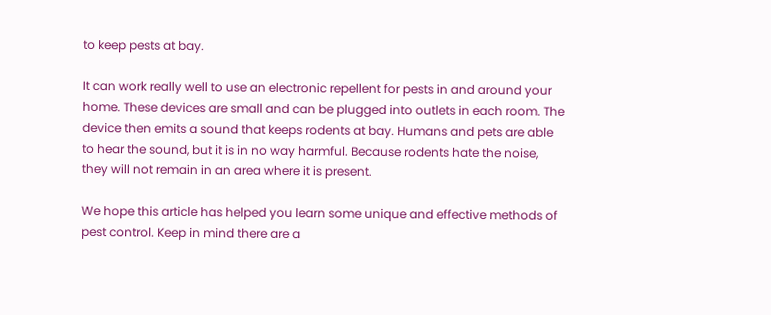to keep pests at bay.

It can work really well to use an electronic repellent for pests in and around your home. These devices are small and can be plugged into outlets in each room. The device then emits a sound that keeps rodents at bay. Humans and pets are able to hear the sound, but it is in no way harmful. Because rodents hate the noise, they will not remain in an area where it is present.

We hope this article has helped you learn some unique and effective methods of pest control. Keep in mind there are a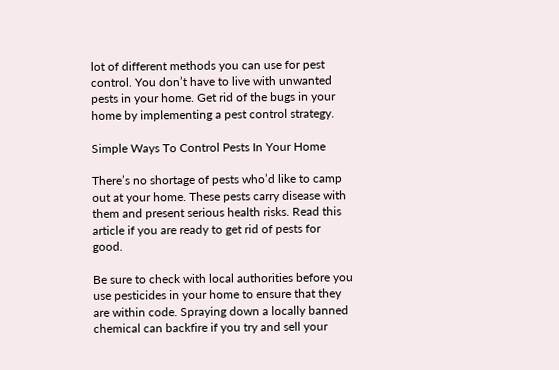lot of different methods you can use for pest control. You don’t have to live with unwanted pests in your home. Get rid of the bugs in your home by implementing a pest control strategy.

Simple Ways To Control Pests In Your Home

There’s no shortage of pests who’d like to camp out at your home. These pests carry disease with them and present serious health risks. Read this article if you are ready to get rid of pests for good.

Be sure to check with local authorities before you use pesticides in your home to ensure that they are within code. Spraying down a locally banned chemical can backfire if you try and sell your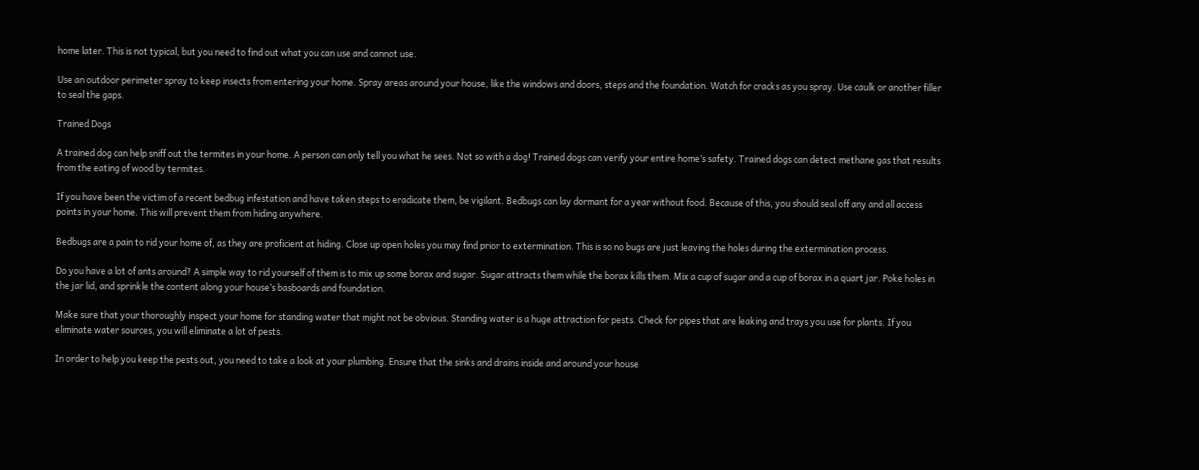home later. This is not typical, but you need to find out what you can use and cannot use.

Use an outdoor perimeter spray to keep insects from entering your home. Spray areas around your house, like the windows and doors, steps and the foundation. Watch for cracks as you spray. Use caulk or another filler to seal the gaps.

Trained Dogs

A trained dog can help sniff out the termites in your home. A person can only tell you what he sees. Not so with a dog! Trained dogs can verify your entire home’s safety. Trained dogs can detect methane gas that results from the eating of wood by termites.

If you have been the victim of a recent bedbug infestation and have taken steps to eradicate them, be vigilant. Bedbugs can lay dormant for a year without food. Because of this, you should seal off any and all access points in your home. This will prevent them from hiding anywhere.

Bedbugs are a pain to rid your home of, as they are proficient at hiding. Close up open holes you may find prior to extermination. This is so no bugs are just leaving the holes during the extermination process.

Do you have a lot of ants around? A simple way to rid yourself of them is to mix up some borax and sugar. Sugar attracts them while the borax kills them. Mix a cup of sugar and a cup of borax in a quart jar. Poke holes in the jar lid, and sprinkle the content along your house’s basboards and foundation.

Make sure that your thoroughly inspect your home for standing water that might not be obvious. Standing water is a huge attraction for pests. Check for pipes that are leaking and trays you use for plants. If you eliminate water sources, you will eliminate a lot of pests.

In order to help you keep the pests out, you need to take a look at your plumbing. Ensure that the sinks and drains inside and around your house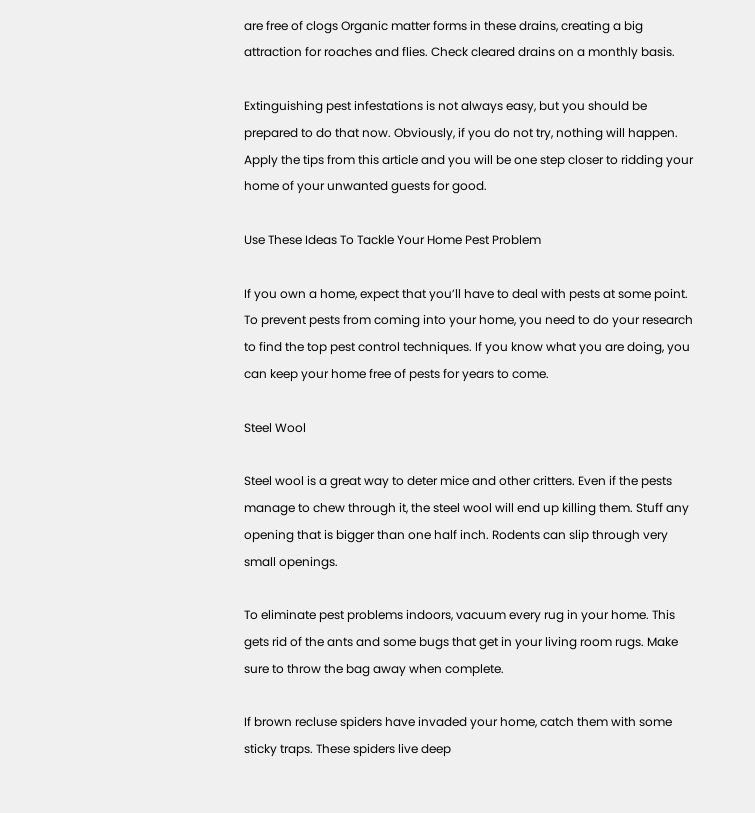are free of clogs Organic matter forms in these drains, creating a big attraction for roaches and flies. Check cleared drains on a monthly basis.

Extinguishing pest infestations is not always easy, but you should be prepared to do that now. Obviously, if you do not try, nothing will happen. Apply the tips from this article and you will be one step closer to ridding your home of your unwanted guests for good.

Use These Ideas To Tackle Your Home Pest Problem

If you own a home, expect that you’ll have to deal with pests at some point. To prevent pests from coming into your home, you need to do your research to find the top pest control techniques. If you know what you are doing, you can keep your home free of pests for years to come.

Steel Wool

Steel wool is a great way to deter mice and other critters. Even if the pests manage to chew through it, the steel wool will end up killing them. Stuff any opening that is bigger than one half inch. Rodents can slip through very small openings.

To eliminate pest problems indoors, vacuum every rug in your home. This gets rid of the ants and some bugs that get in your living room rugs. Make sure to throw the bag away when complete.

If brown recluse spiders have invaded your home, catch them with some sticky traps. These spiders live deep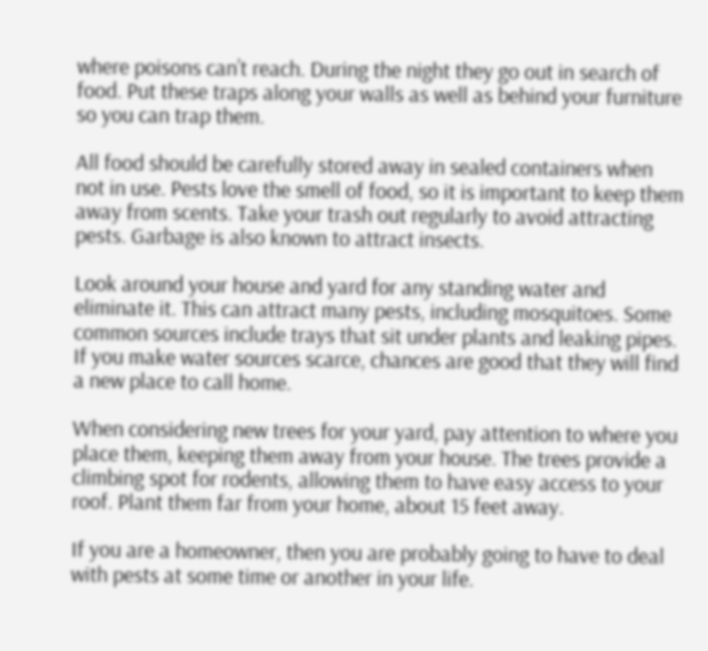where poisons can’t reach. During the night they go out in search of food. Put these traps along your walls as well as behind your furniture so you can trap them.

All food should be carefully stored away in sealed containers when not in use. Pests love the smell of food, so it is important to keep them away from scents. Take your trash out regularly to avoid attracting pests. Garbage is also known to attract insects.

Look around your house and yard for any standing water and eliminate it. This can attract many pests, including mosquitoes. Some common sources include trays that sit under plants and leaking pipes. If you make water sources scarce, chances are good that they will find a new place to call home.

When considering new trees for your yard, pay attention to where you place them, keeping them away from your house. The trees provide a climbing spot for rodents, allowing them to have easy access to your roof. Plant them far from your home, about 15 feet away.

If you are a homeowner, then you are probably going to have to deal with pests at some time or another in your life.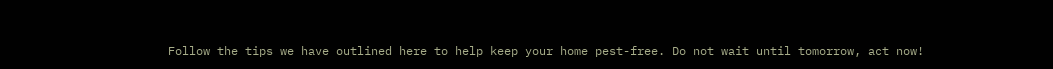Follow the tips we have outlined here to help keep your home pest-free. Do not wait until tomorrow, act now!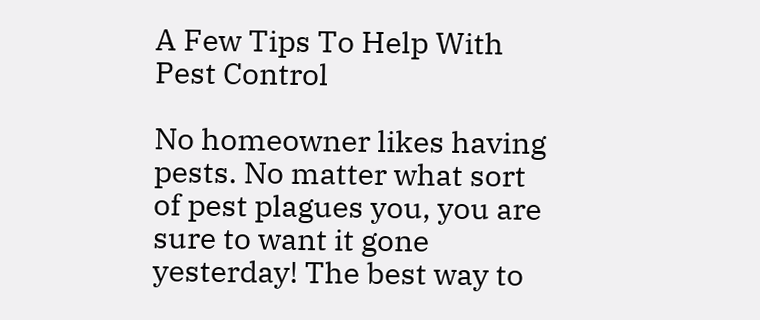A Few Tips To Help With Pest Control

No homeowner likes having pests. No matter what sort of pest plagues you, you are sure to want it gone yesterday! The best way to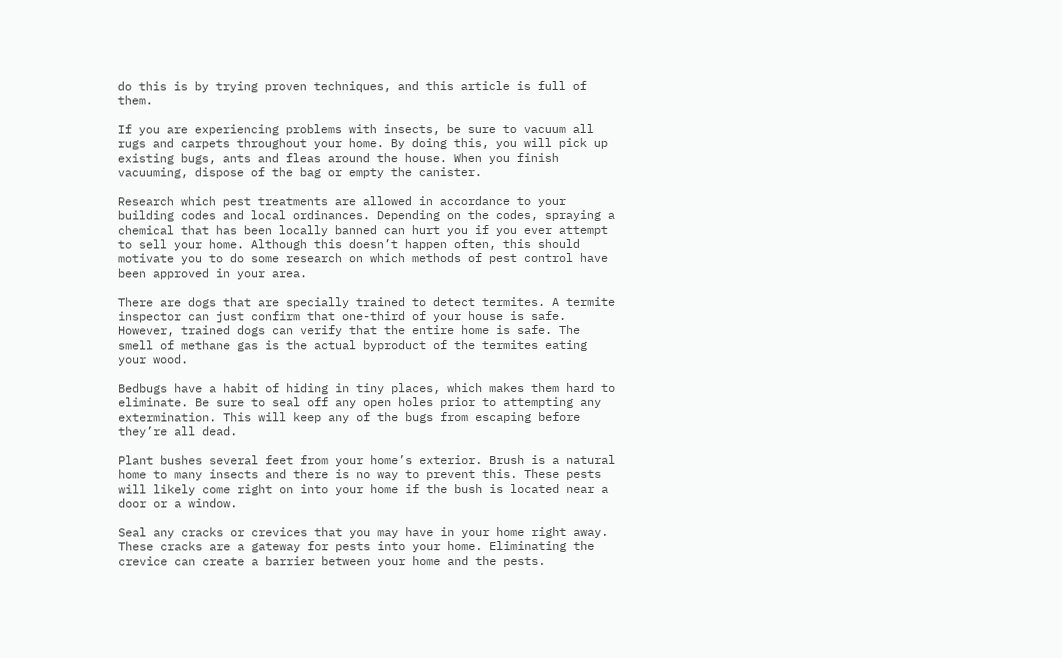do this is by trying proven techniques, and this article is full of them.

If you are experiencing problems with insects, be sure to vacuum all rugs and carpets throughout your home. By doing this, you will pick up existing bugs, ants and fleas around the house. When you finish vacuuming, dispose of the bag or empty the canister.

Research which pest treatments are allowed in accordance to your building codes and local ordinances. Depending on the codes, spraying a chemical that has been locally banned can hurt you if you ever attempt to sell your home. Although this doesn’t happen often, this should motivate you to do some research on which methods of pest control have been approved in your area.

There are dogs that are specially trained to detect termites. A termite inspector can just confirm that one-third of your house is safe. However, trained dogs can verify that the entire home is safe. The smell of methane gas is the actual byproduct of the termites eating your wood.

Bedbugs have a habit of hiding in tiny places, which makes them hard to eliminate. Be sure to seal off any open holes prior to attempting any extermination. This will keep any of the bugs from escaping before they’re all dead.

Plant bushes several feet from your home’s exterior. Brush is a natural home to many insects and there is no way to prevent this. These pests will likely come right on into your home if the bush is located near a door or a window.

Seal any cracks or crevices that you may have in your home right away. These cracks are a gateway for pests into your home. Eliminating the crevice can create a barrier between your home and the pests.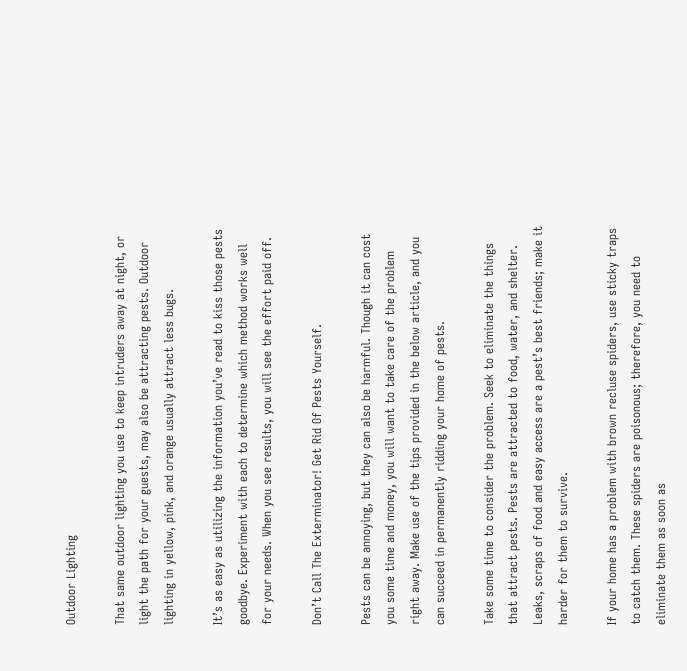Outdoor Lighting

That same outdoor lighting you use to keep intruders away at night, or light the path for your guests, may also be attracting pests. Outdoor lighting in yellow, pink, and orange usually attract less bugs.

It’s as easy as utilizing the information you’ve read to kiss those pests goodbye. Experiment with each to determine which method works well for your needs. When you see results, you will see the effort paid off.

Don’t Call The Exterminator! Get Rid Of Pests Yourself.

Pests can be annoying, but they can also be harmful. Though it can cost you some time and money, you will want to take care of the problem right away. Make use of the tips provided in the below article, and you can succeed in permanently ridding your home of pests.

Take some time to consider the problem. Seek to eliminate the things that attract pests. Pests are attracted to food, water, and shelter. Leaks, scraps of food and easy access are a pest’s best friends; make it harder for them to survive.

If your home has a problem with brown recluse spiders, use sticky traps to catch them. These spiders are poisonous; therefore, you need to eliminate them as soon as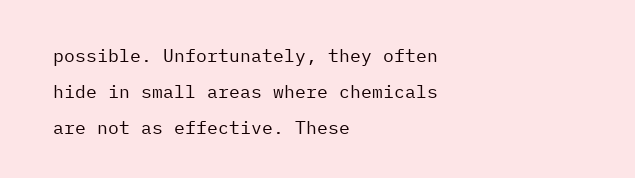possible. Unfortunately, they often hide in small areas where chemicals are not as effective. These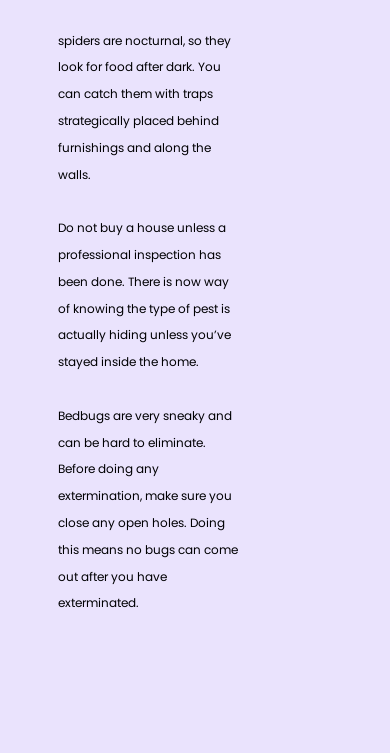spiders are nocturnal, so they look for food after dark. You can catch them with traps strategically placed behind furnishings and along the walls.

Do not buy a house unless a professional inspection has been done. There is now way of knowing the type of pest is actually hiding unless you’ve stayed inside the home.

Bedbugs are very sneaky and can be hard to eliminate. Before doing any extermination, make sure you close any open holes. Doing this means no bugs can come out after you have exterminated.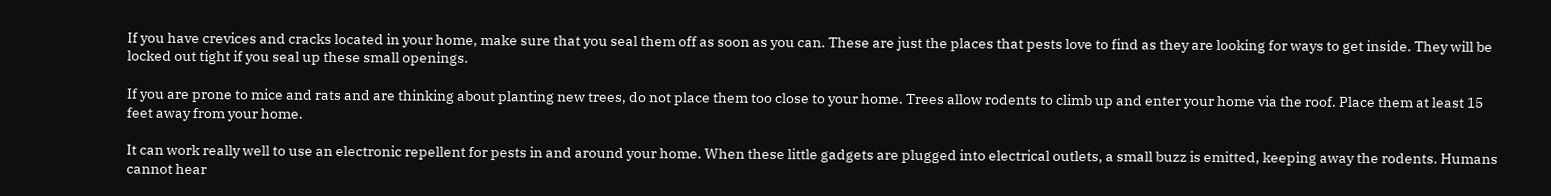If you have crevices and cracks located in your home, make sure that you seal them off as soon as you can. These are just the places that pests love to find as they are looking for ways to get inside. They will be locked out tight if you seal up these small openings.

If you are prone to mice and rats and are thinking about planting new trees, do not place them too close to your home. Trees allow rodents to climb up and enter your home via the roof. Place them at least 15 feet away from your home.

It can work really well to use an electronic repellent for pests in and around your home. When these little gadgets are plugged into electrical outlets, a small buzz is emitted, keeping away the rodents. Humans cannot hear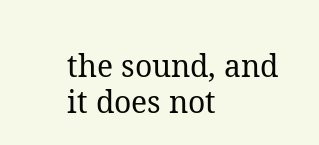the sound, and it does not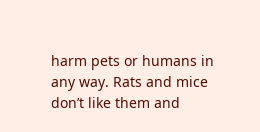harm pets or humans in any way. Rats and mice don’t like them and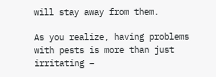will stay away from them.

As you realize, having problems with pests is more than just irritating –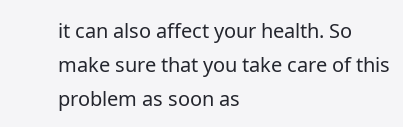it can also affect your health. So make sure that you take care of this problem as soon as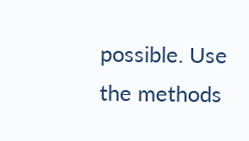possible. Use the methods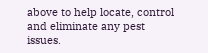above to help locate, control and eliminate any pest issues.